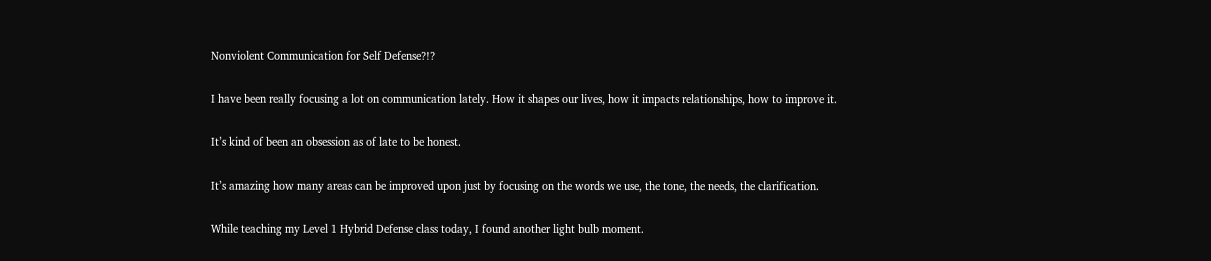Nonviolent Communication for Self Defense?!?

I have been really focusing a lot on communication lately. How it shapes our lives, how it impacts relationships, how to improve it.

It’s kind of been an obsession as of late to be honest.

It’s amazing how many areas can be improved upon just by focusing on the words we use, the tone, the needs, the clarification.

While teaching my Level 1 Hybrid Defense class today, I found another light bulb moment.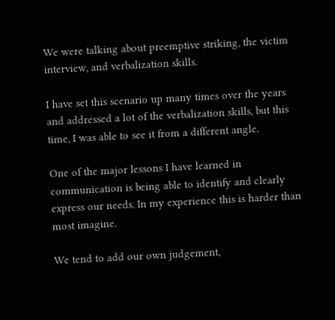We were talking about preemptive striking, the victim interview, and verbalization skills.

I have set this scenario up many times over the years and addressed a lot of the verbalization skills, but this time, I was able to see it from a different angle.

One of the major lessons I have learned in communication is being able to identify and clearly express our needs. In my experience this is harder than most imagine.

We tend to add our own judgement,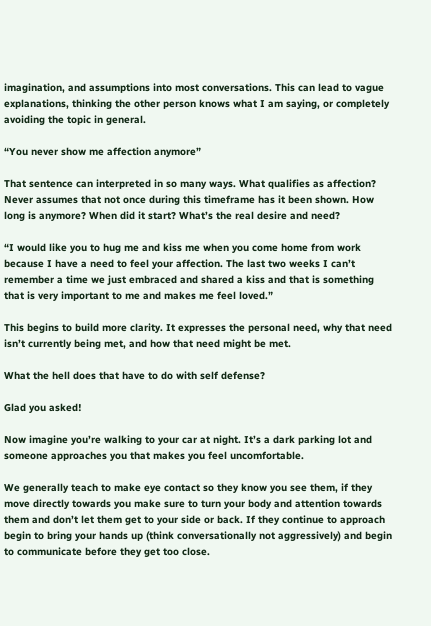imagination, and assumptions into most conversations. This can lead to vague explanations, thinking the other person knows what I am saying, or completely avoiding the topic in general.

“You never show me affection anymore”

That sentence can interpreted in so many ways. What qualifies as affection? Never assumes that not once during this timeframe has it been shown. How long is anymore? When did it start? What’s the real desire and need?

“I would like you to hug me and kiss me when you come home from work because I have a need to feel your affection. The last two weeks I can’t remember a time we just embraced and shared a kiss and that is something that is very important to me and makes me feel loved.”

This begins to build more clarity. It expresses the personal need, why that need isn’t currently being met, and how that need might be met.

What the hell does that have to do with self defense?

Glad you asked!

Now imagine you’re walking to your car at night. It’s a dark parking lot and someone approaches you that makes you feel uncomfortable.

We generally teach to make eye contact so they know you see them, if they move directly towards you make sure to turn your body and attention towards them and don’t let them get to your side or back. If they continue to approach begin to bring your hands up (think conversationally not aggressively) and begin to communicate before they get too close.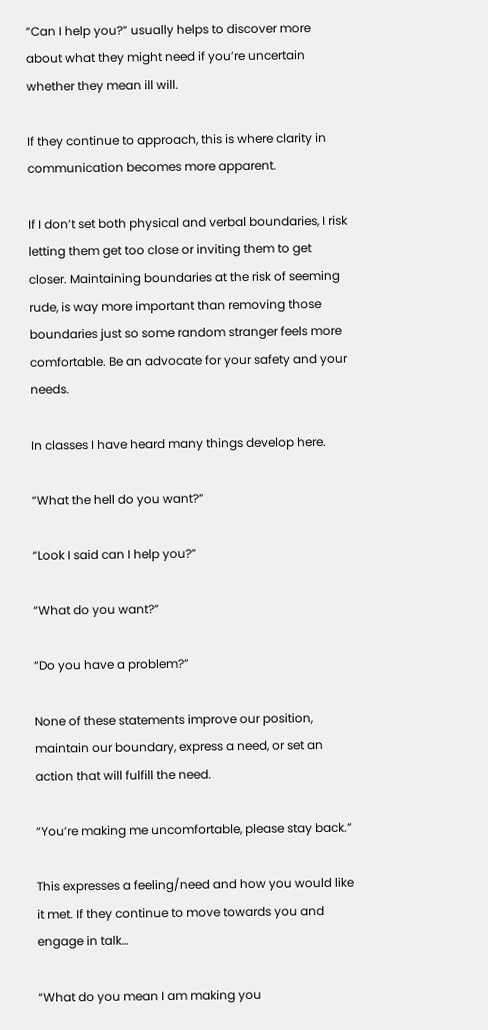“Can I help you?” usually helps to discover more about what they might need if you’re uncertain whether they mean ill will.

If they continue to approach, this is where clarity in communication becomes more apparent.

If I don’t set both physical and verbal boundaries, I risk letting them get too close or inviting them to get closer. Maintaining boundaries at the risk of seeming rude, is way more important than removing those boundaries just so some random stranger feels more comfortable. Be an advocate for your safety and your needs.

In classes I have heard many things develop here.

“What the hell do you want?”

“Look I said can I help you?”

“What do you want?”

“Do you have a problem?”

None of these statements improve our position, maintain our boundary, express a need, or set an action that will fulfill the need.

“You’re making me uncomfortable, please stay back.”

This expresses a feeling/need and how you would like it met. If they continue to move towards you and engage in talk…

“What do you mean I am making you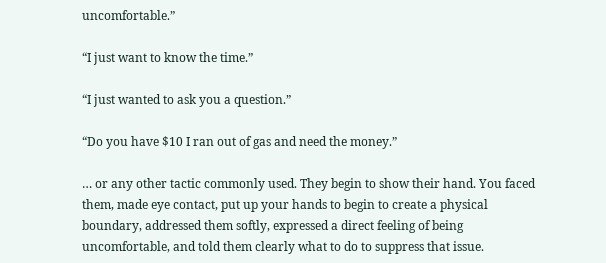uncomfortable.”

“I just want to know the time.”

“I just wanted to ask you a question.”

“Do you have $10 I ran out of gas and need the money.”

… or any other tactic commonly used. They begin to show their hand. You faced them, made eye contact, put up your hands to begin to create a physical boundary, addressed them softly, expressed a direct feeling of being uncomfortable, and told them clearly what to do to suppress that issue.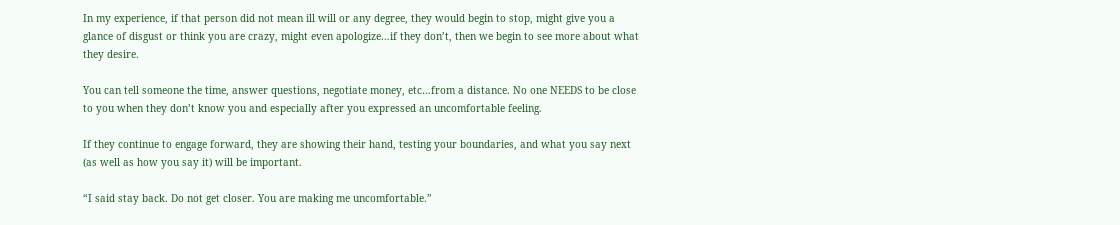In my experience, if that person did not mean ill will or any degree, they would begin to stop, might give you a glance of disgust or think you are crazy, might even apologize…if they don’t, then we begin to see more about what they desire.

You can tell someone the time, answer questions, negotiate money, etc…from a distance. No one NEEDS to be close to you when they don’t know you and especially after you expressed an uncomfortable feeling.

If they continue to engage forward, they are showing their hand, testing your boundaries, and what you say next (as well as how you say it) will be important.

“I said stay back. Do not get closer. You are making me uncomfortable.”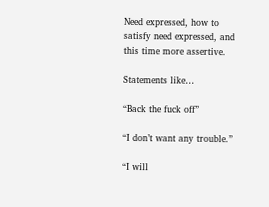Need expressed, how to satisfy need expressed, and this time more assertive.

Statements like…

“Back the fuck off”

“I don’t want any trouble.”

“I will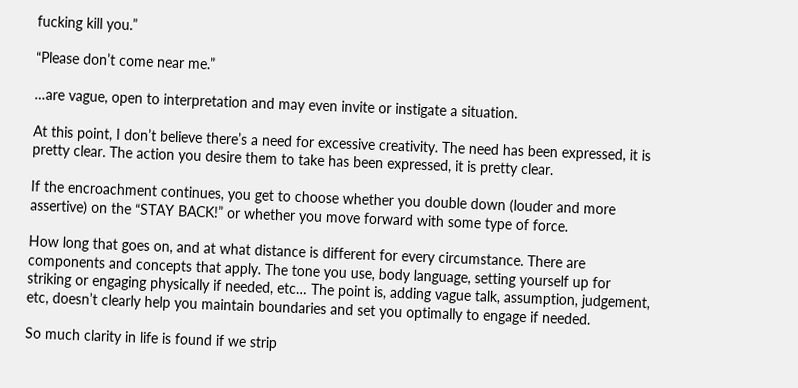fucking kill you.”

“Please don’t come near me.”

…are vague, open to interpretation and may even invite or instigate a situation.

At this point, I don’t believe there’s a need for excessive creativity. The need has been expressed, it is pretty clear. The action you desire them to take has been expressed, it is pretty clear.

If the encroachment continues, you get to choose whether you double down (louder and more assertive) on the “STAY BACK!” or whether you move forward with some type of force.

How long that goes on, and at what distance is different for every circumstance. There are components and concepts that apply. The tone you use, body language, setting yourself up for striking or engaging physically if needed, etc… The point is, adding vague talk, assumption, judgement, etc, doesn’t clearly help you maintain boundaries and set you optimally to engage if needed.

So much clarity in life is found if we strip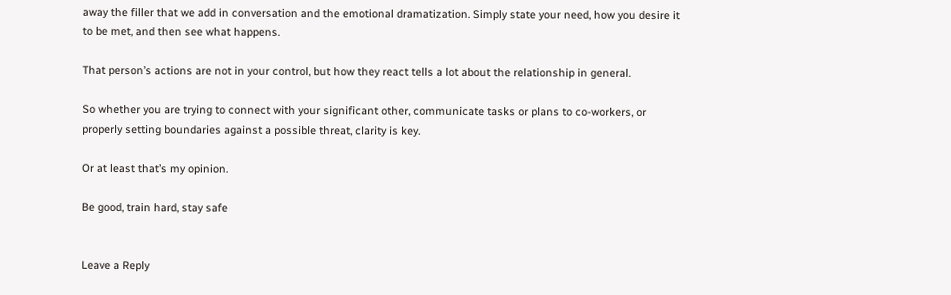away the filler that we add in conversation and the emotional dramatization. Simply state your need, how you desire it to be met, and then see what happens.

That person’s actions are not in your control, but how they react tells a lot about the relationship in general.

So whether you are trying to connect with your significant other, communicate tasks or plans to co-workers, or properly setting boundaries against a possible threat, clarity is key.

Or at least that’s my opinion.

Be good, train hard, stay safe


Leave a Reply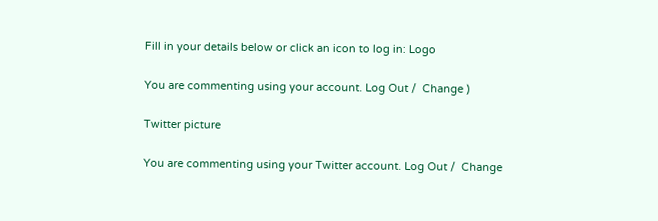Fill in your details below or click an icon to log in: Logo

You are commenting using your account. Log Out /  Change )

Twitter picture

You are commenting using your Twitter account. Log Out /  Change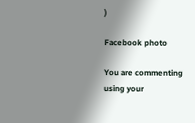)

Facebook photo

You are commenting using your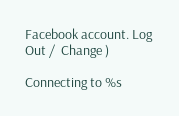Facebook account. Log Out /  Change )

Connecting to %s